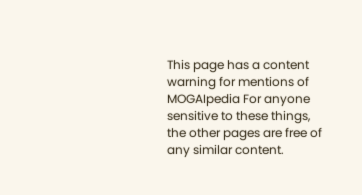This page has a content warning for mentions of MOGAIpedia For anyone sensitive to these things, the other pages are free of any similar content.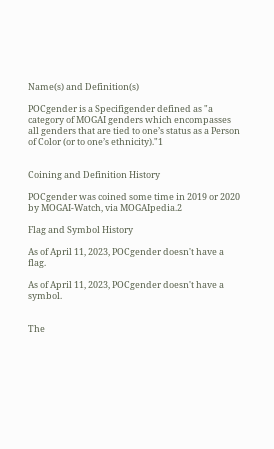Name(s) and Definition(s)

POCgender is a Specifigender defined as "a category of MOGAI genders which encompasses all genders that are tied to one’s status as a Person of Color (or to one’s ethnicity)."1


Coining and Definition History

POCgender was coined some time in 2019 or 2020 by MOGAI-Watch, via MOGAIpedia.2

Flag and Symbol History

As of April 11, 2023, POCgender doesn't have a flag.

As of April 11, 2023, POCgender doesn't have a symbol.


The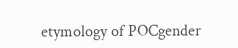etymology of POCgender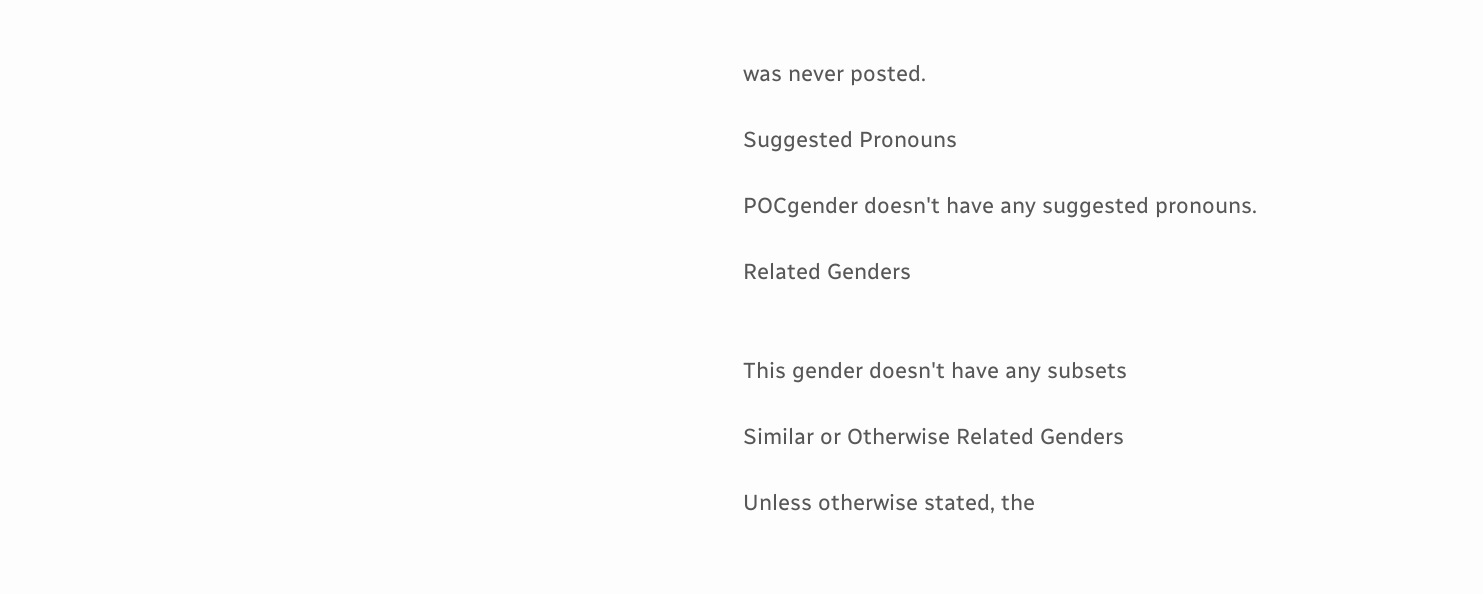was never posted.

Suggested Pronouns

POCgender doesn't have any suggested pronouns.

Related Genders


This gender doesn't have any subsets

Similar or Otherwise Related Genders

Unless otherwise stated, the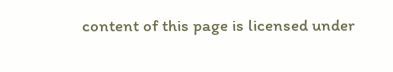content of this page is licensed under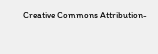Creative Commons Attribution-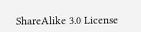ShareAlike 3.0 License